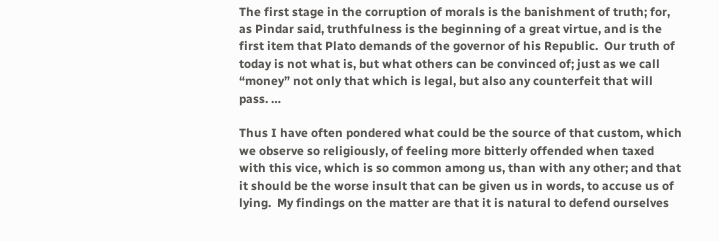The first stage in the corruption of morals is the banishment of truth; for, as Pindar said, truthfulness is the beginning of a great virtue, and is the first item that Plato demands of the governor of his Republic.  Our truth of today is not what is, but what others can be convinced of; just as we call “money” not only that which is legal, but also any counterfeit that will pass. …

Thus I have often pondered what could be the source of that custom, which we observe so religiously, of feeling more bitterly offended when taxed with this vice, which is so common among us, than with any other; and that it should be the worse insult that can be given us in words, to accuse us of lying.  My findings on the matter are that it is natural to defend ourselves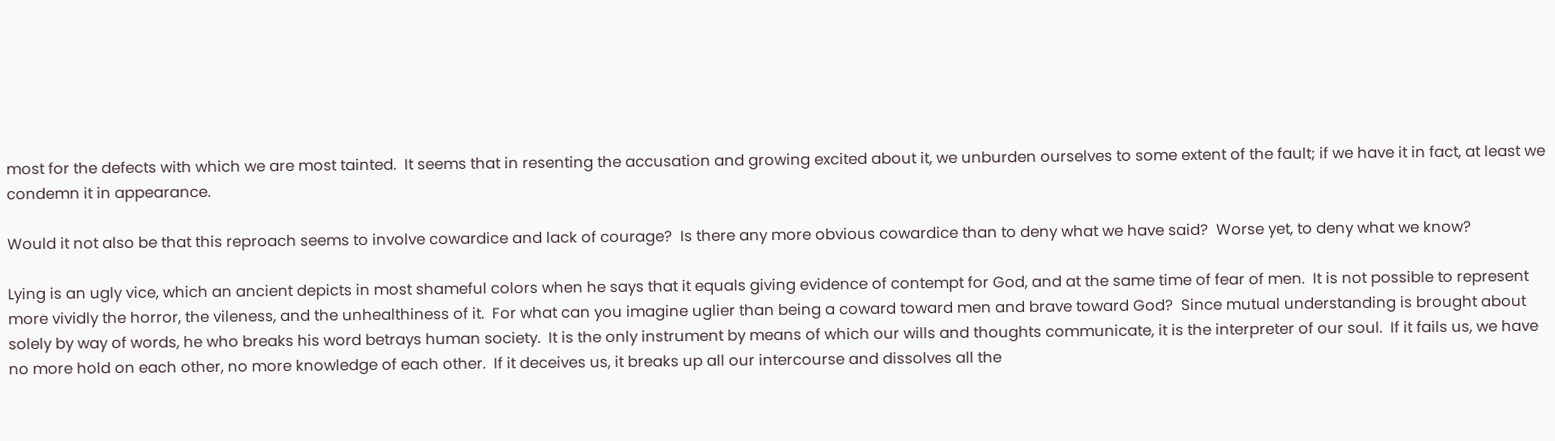most for the defects with which we are most tainted.  It seems that in resenting the accusation and growing excited about it, we unburden ourselves to some extent of the fault; if we have it in fact, at least we condemn it in appearance.

Would it not also be that this reproach seems to involve cowardice and lack of courage?  Is there any more obvious cowardice than to deny what we have said?  Worse yet, to deny what we know?

Lying is an ugly vice, which an ancient depicts in most shameful colors when he says that it equals giving evidence of contempt for God, and at the same time of fear of men.  It is not possible to represent more vividly the horror, the vileness, and the unhealthiness of it.  For what can you imagine uglier than being a coward toward men and brave toward God?  Since mutual understanding is brought about solely by way of words, he who breaks his word betrays human society.  It is the only instrument by means of which our wills and thoughts communicate, it is the interpreter of our soul.  If it fails us, we have no more hold on each other, no more knowledge of each other.  If it deceives us, it breaks up all our intercourse and dissolves all the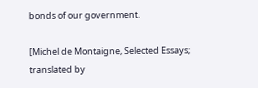bonds of our government.

[Michel de Montaigne, Selected Essays; translated by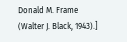Donald M. Frame (Walter J. Black, 1943).]